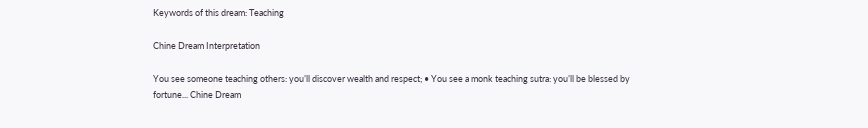Keywords of this dream: Teaching

Chine Dream Interpretation

You see someone teaching others: you’ll discover wealth and respect; • You see a monk teaching sutra: you’ll be blessed by fortune... Chine Dream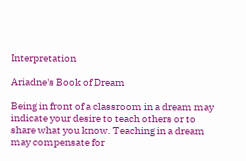Interpretation

Ariadne's Book of Dream

Being in front of a classroom in a dream may indicate your desire to teach others or to share what you know. Teaching in a dream may compensate for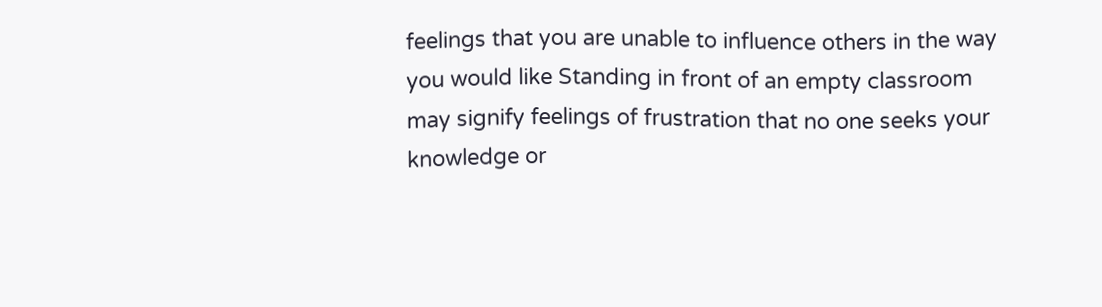feelings that you are unable to influence others in the way you would like Standing in front of an empty classroom may signify feelings of frustration that no one seeks your knowledge or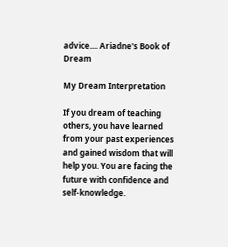advice.... Ariadne's Book of Dream

My Dream Interpretation

If you dream of teaching others, you have learned from your past experiences and gained wisdom that will help you. You are facing the future with confidence and self-knowledge.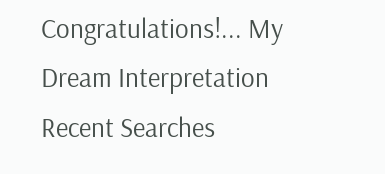Congratulations!... My Dream Interpretation
Recent Searches